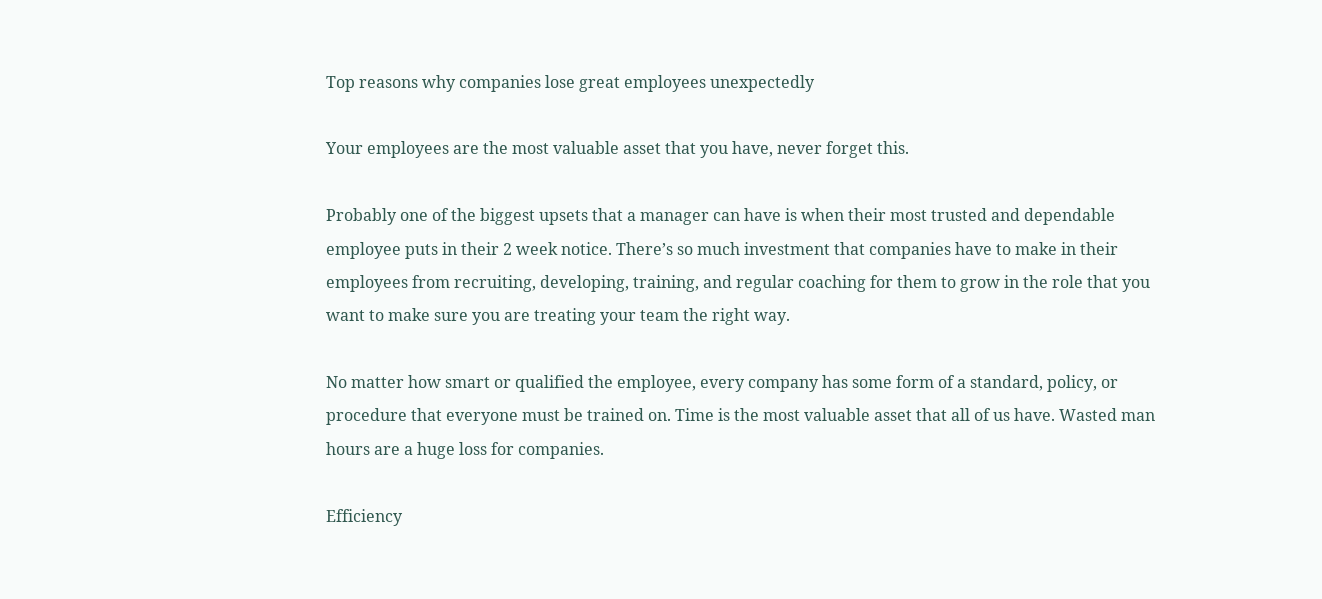Top reasons why companies lose great employees unexpectedly

Your employees are the most valuable asset that you have, never forget this.

Probably one of the biggest upsets that a manager can have is when their most trusted and dependable employee puts in their 2 week notice. There’s so much investment that companies have to make in their employees from recruiting, developing, training, and regular coaching for them to grow in the role that you want to make sure you are treating your team the right way.

No matter how smart or qualified the employee, every company has some form of a standard, policy, or procedure that everyone must be trained on. Time is the most valuable asset that all of us have. Wasted man hours are a huge loss for companies.

Efficiency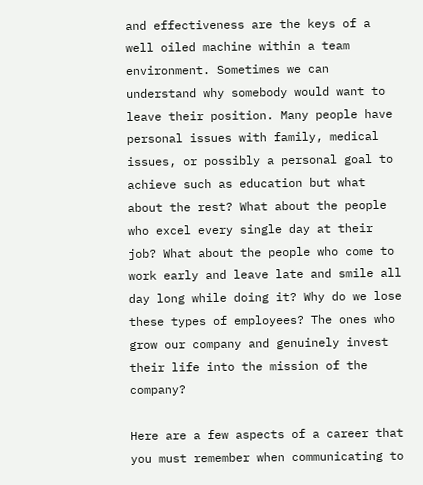and effectiveness are the keys of a well oiled machine within a team environment. Sometimes we can understand why somebody would want to leave their position. Many people have personal issues with family, medical issues, or possibly a personal goal to achieve such as education but what about the rest? What about the people who excel every single day at their job? What about the people who come to work early and leave late and smile all day long while doing it? Why do we lose these types of employees? The ones who grow our company and genuinely invest their life into the mission of the company?

Here are a few aspects of a career that you must remember when communicating to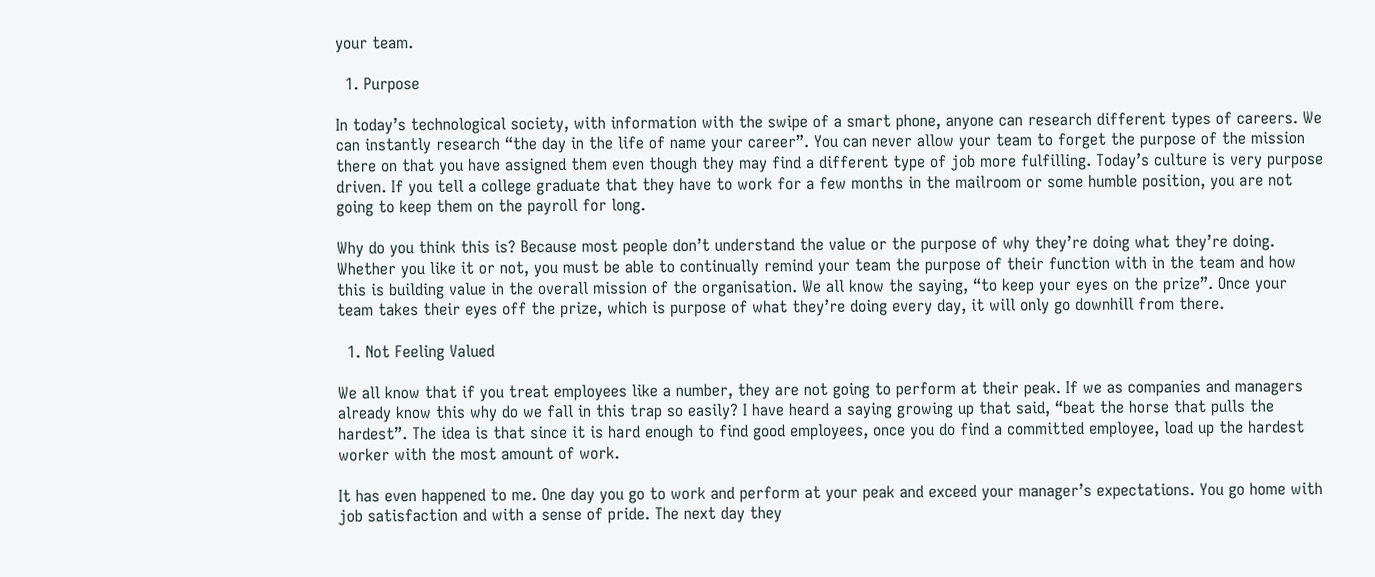your team.

  1. Purpose

In today’s technological society, with information with the swipe of a smart phone, anyone can research different types of careers. We can instantly research “the day in the life of name your career”. You can never allow your team to forget the purpose of the mission there on that you have assigned them even though they may find a different type of job more fulfilling. Today’s culture is very purpose driven. If you tell a college graduate that they have to work for a few months in the mailroom or some humble position, you are not going to keep them on the payroll for long.

Why do you think this is? Because most people don’t understand the value or the purpose of why they’re doing what they’re doing. Whether you like it or not, you must be able to continually remind your team the purpose of their function with in the team and how this is building value in the overall mission of the organisation. We all know the saying, “to keep your eyes on the prize”. Once your team takes their eyes off the prize, which is purpose of what they’re doing every day, it will only go downhill from there.

  1. Not Feeling Valued

We all know that if you treat employees like a number, they are not going to perform at their peak. If we as companies and managers already know this why do we fall in this trap so easily? I have heard a saying growing up that said, “beat the horse that pulls the hardest”. The idea is that since it is hard enough to find good employees, once you do find a committed employee, load up the hardest worker with the most amount of work.

It has even happened to me. One day you go to work and perform at your peak and exceed your manager’s expectations. You go home with job satisfaction and with a sense of pride. The next day they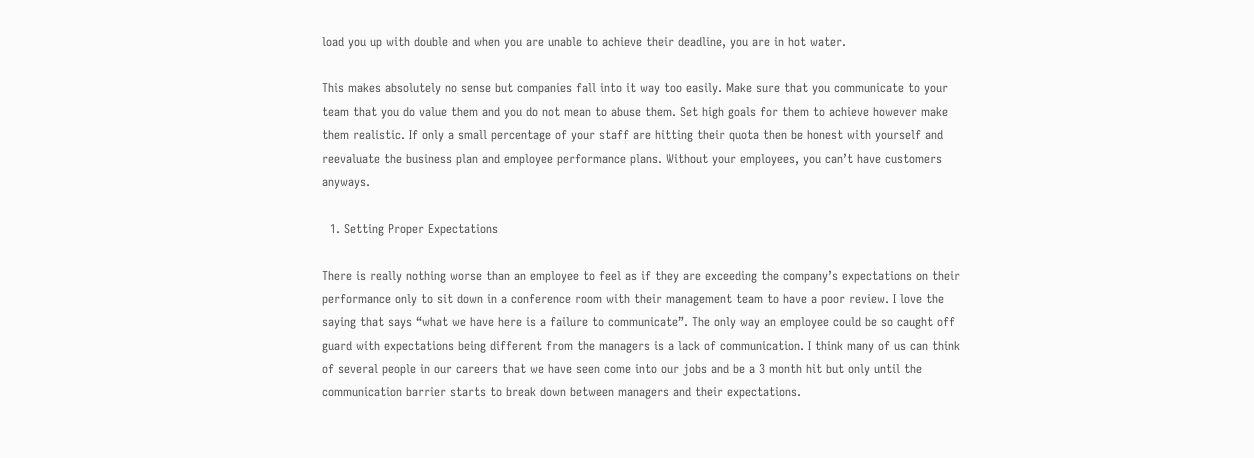load you up with double and when you are unable to achieve their deadline, you are in hot water.

This makes absolutely no sense but companies fall into it way too easily. Make sure that you communicate to your team that you do value them and you do not mean to abuse them. Set high goals for them to achieve however make them realistic. If only a small percentage of your staff are hitting their quota then be honest with yourself and reevaluate the business plan and employee performance plans. Without your employees, you can’t have customers anyways.

  1. Setting Proper Expectations

There is really nothing worse than an employee to feel as if they are exceeding the company’s expectations on their performance only to sit down in a conference room with their management team to have a poor review. I love the saying that says “what we have here is a failure to communicate”. The only way an employee could be so caught off guard with expectations being different from the managers is a lack of communication. I think many of us can think of several people in our careers that we have seen come into our jobs and be a 3 month hit but only until the communication barrier starts to break down between managers and their expectations.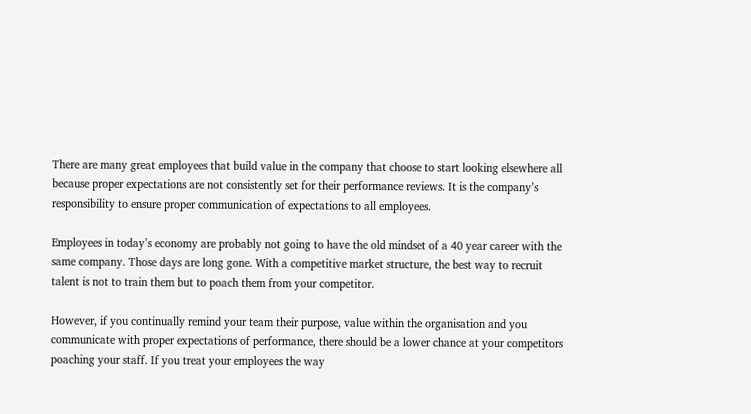There are many great employees that build value in the company that choose to start looking elsewhere all because proper expectations are not consistently set for their performance reviews. It is the company’s responsibility to ensure proper communication of expectations to all employees.

Employees in today’s economy are probably not going to have the old mindset of a 40 year career with the same company. Those days are long gone. With a competitive market structure, the best way to recruit talent is not to train them but to poach them from your competitor.

However, if you continually remind your team their purpose, value within the organisation and you communicate with proper expectations of performance, there should be a lower chance at your competitors poaching your staff. If you treat your employees the way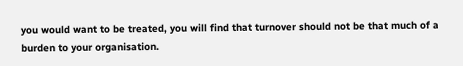you would want to be treated, you will find that turnover should not be that much of a burden to your organisation.